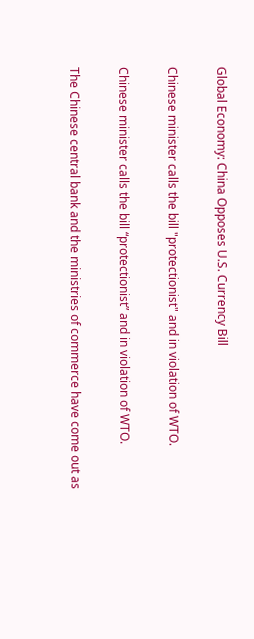Global Economy: China Opposes U.S. Currency Bill

Chinese minister calls the bill "protectionist" and in violation of WTO.

Chinese minister calls the bill “protectionist” and in violation of WTO.

The Chinese central bank and the ministries of commerce have come out as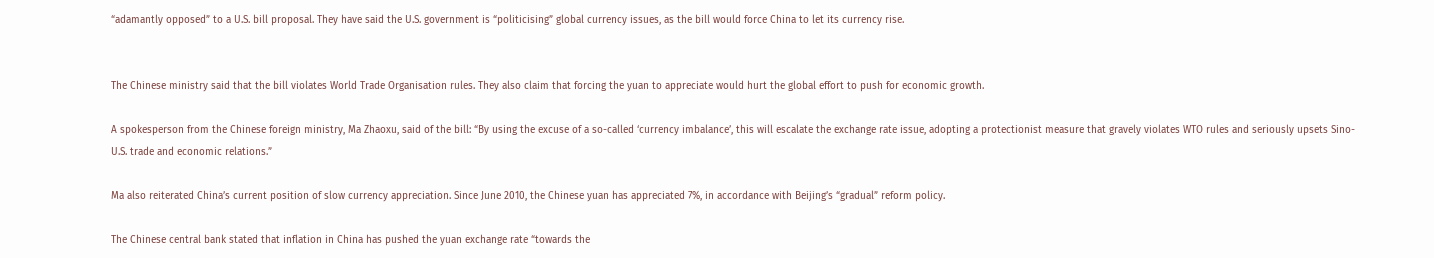“adamantly opposed” to a U.S. bill proposal. They have said the U.S. government is “politicising” global currency issues, as the bill would force China to let its currency rise.


The Chinese ministry said that the bill violates World Trade Organisation rules. They also claim that forcing the yuan to appreciate would hurt the global effort to push for economic growth.

A spokesperson from the Chinese foreign ministry, Ma Zhaoxu, said of the bill: “By using the excuse of a so-called ‘currency imbalance’, this will escalate the exchange rate issue, adopting a protectionist measure that gravely violates WTO rules and seriously upsets Sino-U.S. trade and economic relations.”

Ma also reiterated China’s current position of slow currency appreciation. Since June 2010, the Chinese yuan has appreciated 7%, in accordance with Beijing’s “gradual” reform policy.

The Chinese central bank stated that inflation in China has pushed the yuan exchange rate “towards the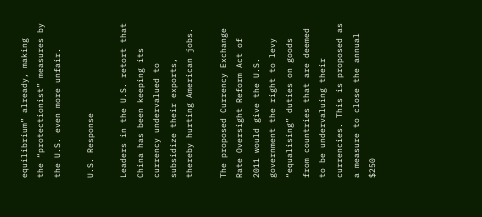equilibrium” already, making the “protectionist” measures by the U.S. even more unfair.

U.S. Response

Leaders in the U.S. retort that China has been keeping its currency undervalued to subsidize their exports, thereby hurting American jobs.

The proposed Currency Exchange Rate Oversight Reform Act of 2011 would give the U.S. government the right to levy “equalising” duties on goods from countries that are deemed to be undervaluing their currencies. This is proposed as a measure to close the annual $250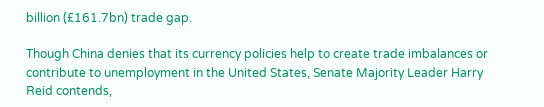billion (£161.7bn) trade gap.

Though China denies that its currency policies help to create trade imbalances or contribute to unemployment in the United States, Senate Majority Leader Harry Reid contends,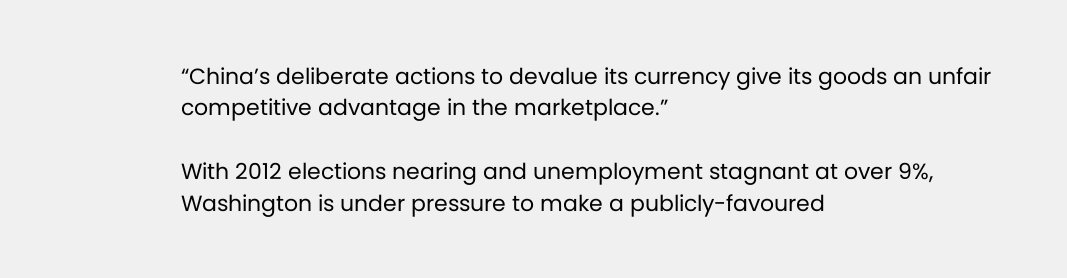“China’s deliberate actions to devalue its currency give its goods an unfair competitive advantage in the marketplace.”

With 2012 elections nearing and unemployment stagnant at over 9%, Washington is under pressure to make a publicly-favoured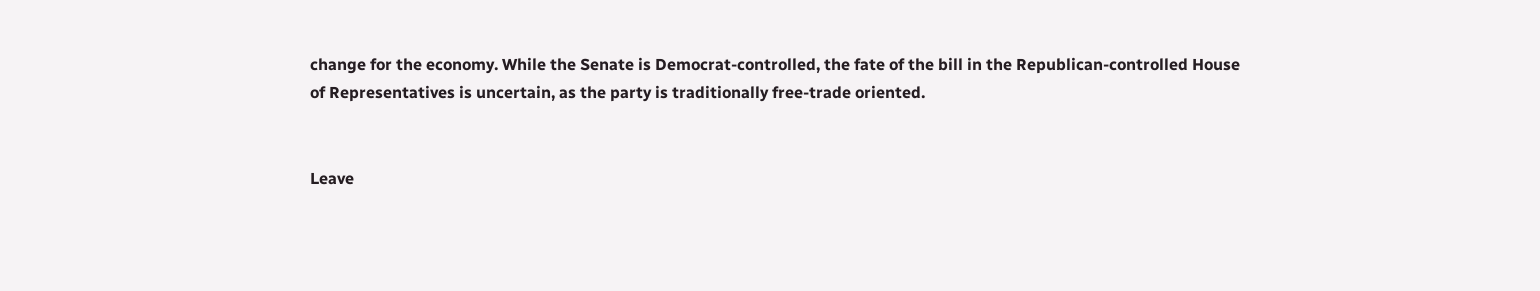change for the economy. While the Senate is Democrat-controlled, the fate of the bill in the Republican-controlled House of Representatives is uncertain, as the party is traditionally free-trade oriented.


Leave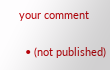your comment

  • (not published)